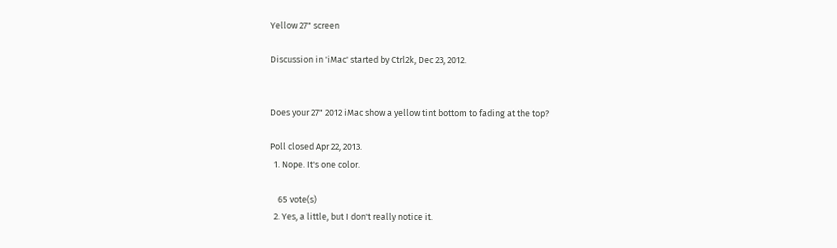Yellow 27" screen

Discussion in 'iMac' started by Ctrl2k, Dec 23, 2012.


Does your 27" 2012 iMac show a yellow tint bottom to fading at the top?

Poll closed Apr 22, 2013.
  1. Nope. It's one color.

    65 vote(s)
  2. Yes, a little, but I don't really notice it.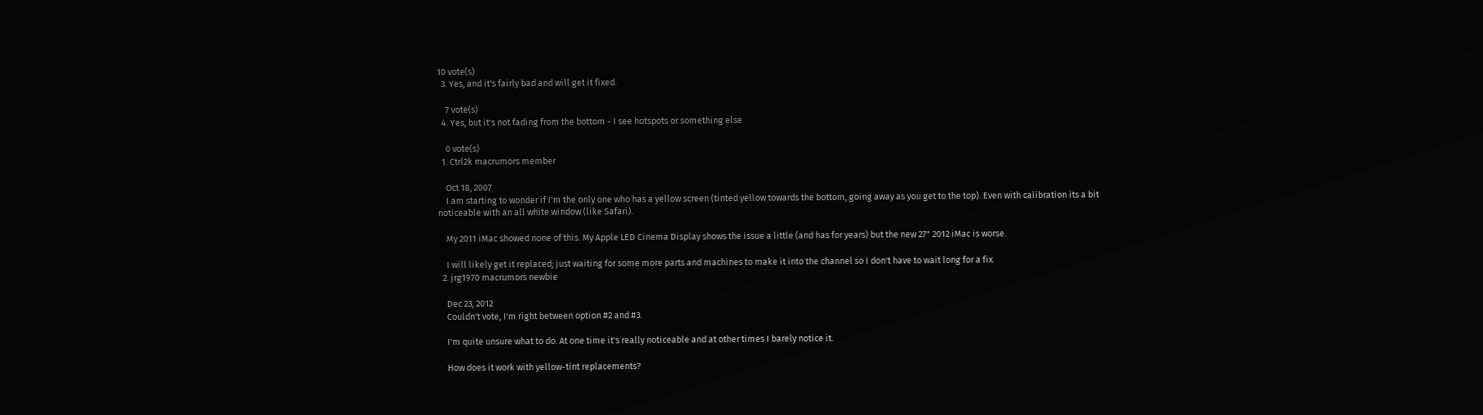10 vote(s)
  3. Yes, and it's fairly bad and will get it fixed.

    7 vote(s)
  4. Yes, but it's not fading from the bottom - I see hotspots or something else

    0 vote(s)
  1. Ctrl2k macrumors member

    Oct 18, 2007
    I am starting to wonder if I'm the only one who has a yellow screen (tinted yellow towards the bottom, going away as you get to the top). Even with calibration its a bit noticeable with an all white window (like Safari).

    My 2011 iMac showed none of this. My Apple LED Cinema Display shows the issue a little (and has for years) but the new 27" 2012 iMac is worse.

    I will likely get it replaced; just waiting for some more parts and machines to make it into the channel so I don't have to wait long for a fix.
  2. jrg1970 macrumors newbie

    Dec 23, 2012
    Couldn't vote, I'm right between option #2 and #3.

    I'm quite unsure what to do. At one time it's really noticeable and at other times I barely notice it.

    How does it work with yellow-tint replacements?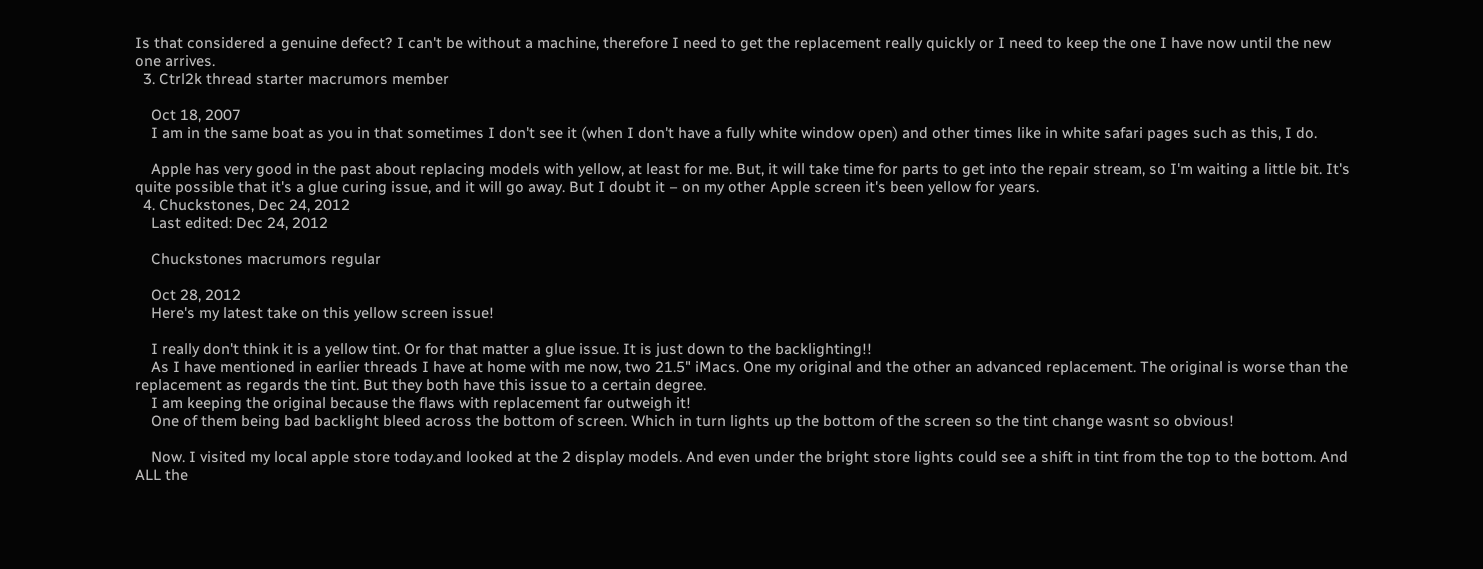Is that considered a genuine defect? I can't be without a machine, therefore I need to get the replacement really quickly or I need to keep the one I have now until the new one arrives.
  3. Ctrl2k thread starter macrumors member

    Oct 18, 2007
    I am in the same boat as you in that sometimes I don't see it (when I don't have a fully white window open) and other times like in white safari pages such as this, I do.

    Apple has very good in the past about replacing models with yellow, at least for me. But, it will take time for parts to get into the repair stream, so I'm waiting a little bit. It's quite possible that it's a glue curing issue, and it will go away. But I doubt it – on my other Apple screen it's been yellow for years.
  4. Chuckstones, Dec 24, 2012
    Last edited: Dec 24, 2012

    Chuckstones macrumors regular

    Oct 28, 2012
    Here's my latest take on this yellow screen issue!

    I really don't think it is a yellow tint. Or for that matter a glue issue. It is just down to the backlighting!!
    As I have mentioned in earlier threads I have at home with me now, two 21.5" iMacs. One my original and the other an advanced replacement. The original is worse than the replacement as regards the tint. But they both have this issue to a certain degree.
    I am keeping the original because the flaws with replacement far outweigh it!
    One of them being bad backlight bleed across the bottom of screen. Which in turn lights up the bottom of the screen so the tint change wasnt so obvious!

    Now. I visited my local apple store today.and looked at the 2 display models. And even under the bright store lights could see a shift in tint from the top to the bottom. And ALL the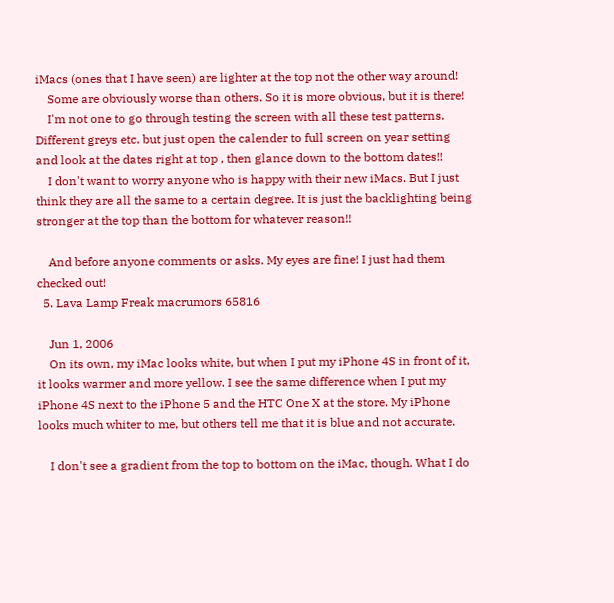iMacs (ones that I have seen) are lighter at the top not the other way around!
    Some are obviously worse than others. So it is more obvious, but it is there!
    I'm not one to go through testing the screen with all these test patterns. Different greys etc. but just open the calender to full screen on year setting and look at the dates right at top , then glance down to the bottom dates!!
    I don't want to worry anyone who is happy with their new iMacs. But I just think they are all the same to a certain degree. It is just the backlighting being stronger at the top than the bottom for whatever reason!!

    And before anyone comments or asks. My eyes are fine! I just had them checked out!
  5. Lava Lamp Freak macrumors 65816

    Jun 1, 2006
    On its own, my iMac looks white, but when I put my iPhone 4S in front of it, it looks warmer and more yellow. I see the same difference when I put my iPhone 4S next to the iPhone 5 and the HTC One X at the store. My iPhone looks much whiter to me, but others tell me that it is blue and not accurate.

    I don't see a gradient from the top to bottom on the iMac, though. What I do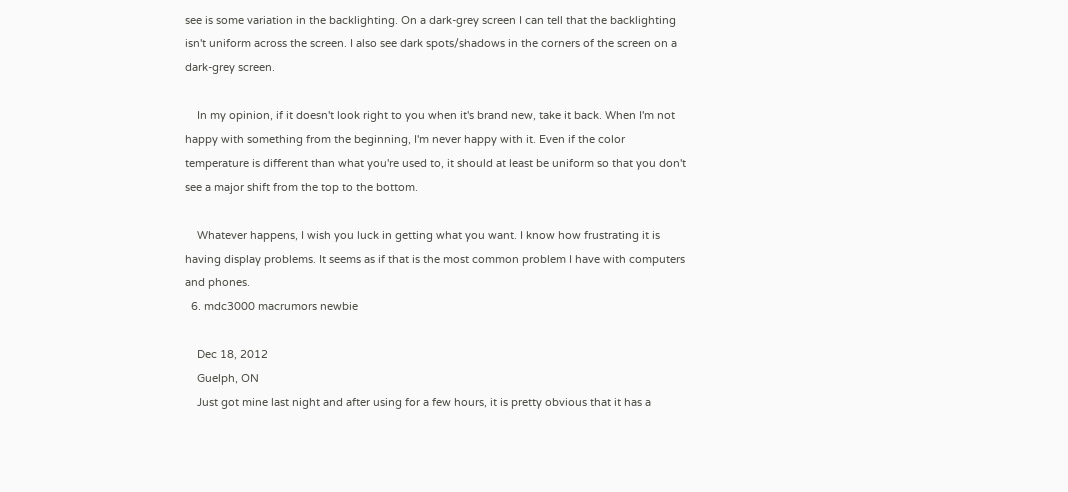see is some variation in the backlighting. On a dark-grey screen I can tell that the backlighting isn't uniform across the screen. I also see dark spots/shadows in the corners of the screen on a dark-grey screen.

    In my opinion, if it doesn't look right to you when it's brand new, take it back. When I'm not happy with something from the beginning, I'm never happy with it. Even if the color temperature is different than what you're used to, it should at least be uniform so that you don't see a major shift from the top to the bottom.

    Whatever happens, I wish you luck in getting what you want. I know how frustrating it is having display problems. It seems as if that is the most common problem I have with computers and phones.
  6. mdc3000 macrumors newbie

    Dec 18, 2012
    Guelph, ON
    Just got mine last night and after using for a few hours, it is pretty obvious that it has a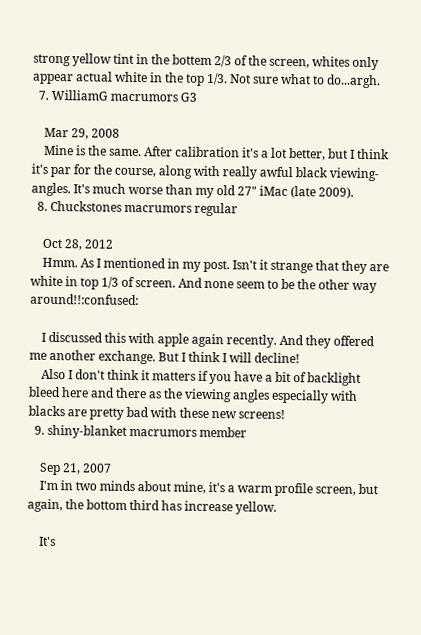strong yellow tint in the bottem 2/3 of the screen, whites only appear actual white in the top 1/3. Not sure what to do...argh.
  7. WilliamG macrumors G3

    Mar 29, 2008
    Mine is the same. After calibration it's a lot better, but I think it's par for the course, along with really awful black viewing-angles. It's much worse than my old 27" iMac (late 2009).
  8. Chuckstones macrumors regular

    Oct 28, 2012
    Hmm. As I mentioned in my post. Isn't it strange that they are white in top 1/3 of screen. And none seem to be the other way around!!:confused:

    I discussed this with apple again recently. And they offered me another exchange. But I think I will decline!
    Also I don't think it matters if you have a bit of backlight bleed here and there as the viewing angles especially with blacks are pretty bad with these new screens!
  9. shiny-blanket macrumors member

    Sep 21, 2007
    I'm in two minds about mine, it's a warm profile screen, but again, the bottom third has increase yellow.

    It's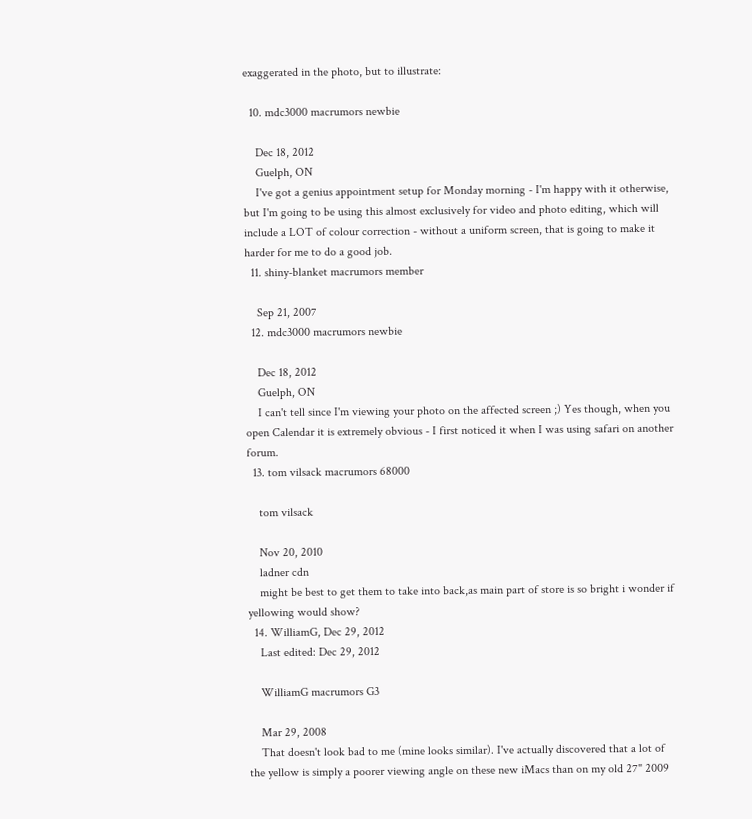exaggerated in the photo, but to illustrate:

  10. mdc3000 macrumors newbie

    Dec 18, 2012
    Guelph, ON
    I've got a genius appointment setup for Monday morning - I'm happy with it otherwise, but I'm going to be using this almost exclusively for video and photo editing, which will include a LOT of colour correction - without a uniform screen, that is going to make it harder for me to do a good job.
  11. shiny-blanket macrumors member

    Sep 21, 2007
  12. mdc3000 macrumors newbie

    Dec 18, 2012
    Guelph, ON
    I can't tell since I'm viewing your photo on the affected screen ;) Yes though, when you open Calendar it is extremely obvious - I first noticed it when I was using safari on another forum.
  13. tom vilsack macrumors 68000

    tom vilsack

    Nov 20, 2010
    ladner cdn
    might be best to get them to take into back,as main part of store is so bright i wonder if yellowing would show?
  14. WilliamG, Dec 29, 2012
    Last edited: Dec 29, 2012

    WilliamG macrumors G3

    Mar 29, 2008
    That doesn't look bad to me (mine looks similar). I've actually discovered that a lot of the yellow is simply a poorer viewing angle on these new iMacs than on my old 27" 2009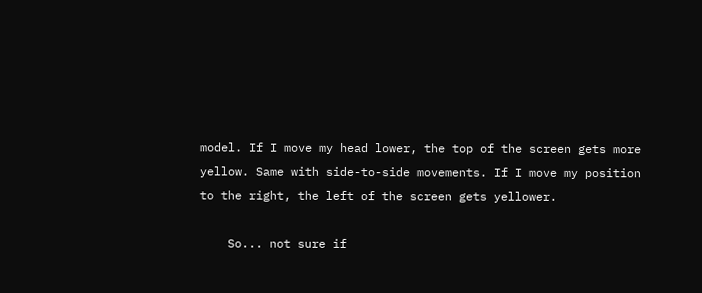model. If I move my head lower, the top of the screen gets more yellow. Same with side-to-side movements. If I move my position to the right, the left of the screen gets yellower.

    So... not sure if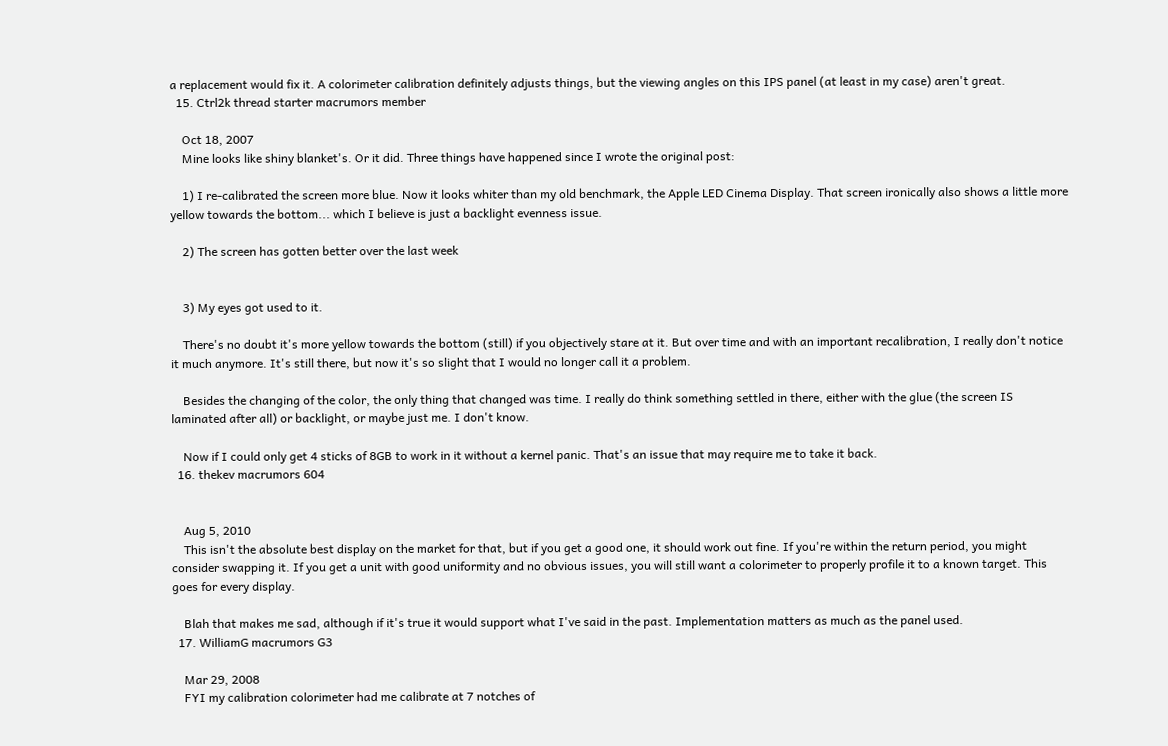a replacement would fix it. A colorimeter calibration definitely adjusts things, but the viewing angles on this IPS panel (at least in my case) aren't great.
  15. Ctrl2k thread starter macrumors member

    Oct 18, 2007
    Mine looks like shiny blanket's. Or it did. Three things have happened since I wrote the original post:

    1) I re-calibrated the screen more blue. Now it looks whiter than my old benchmark, the Apple LED Cinema Display. That screen ironically also shows a little more yellow towards the bottom... which I believe is just a backlight evenness issue.

    2) The screen has gotten better over the last week


    3) My eyes got used to it.

    There's no doubt it's more yellow towards the bottom (still) if you objectively stare at it. But over time and with an important recalibration, I really don't notice it much anymore. It's still there, but now it's so slight that I would no longer call it a problem.

    Besides the changing of the color, the only thing that changed was time. I really do think something settled in there, either with the glue (the screen IS laminated after all) or backlight, or maybe just me. I don't know.

    Now if I could only get 4 sticks of 8GB to work in it without a kernel panic. That's an issue that may require me to take it back.
  16. thekev macrumors 604


    Aug 5, 2010
    This isn't the absolute best display on the market for that, but if you get a good one, it should work out fine. If you're within the return period, you might consider swapping it. If you get a unit with good uniformity and no obvious issues, you will still want a colorimeter to properly profile it to a known target. This goes for every display.

    Blah that makes me sad, although if it's true it would support what I've said in the past. Implementation matters as much as the panel used.
  17. WilliamG macrumors G3

    Mar 29, 2008
    FYI my calibration colorimeter had me calibrate at 7 notches of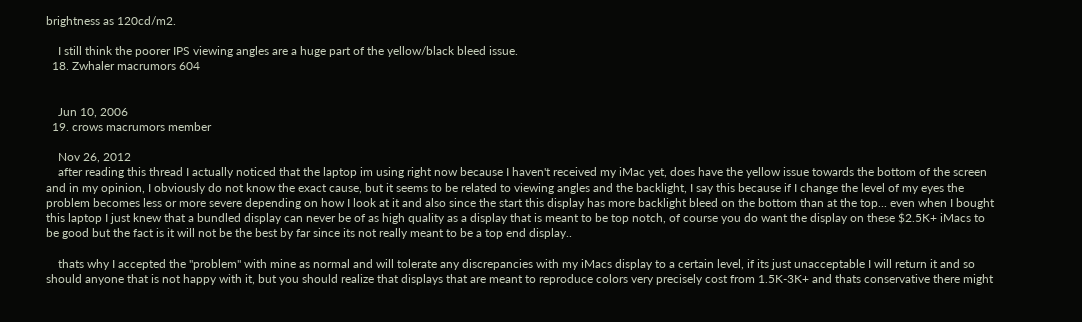brightness as 120cd/m2.

    I still think the poorer IPS viewing angles are a huge part of the yellow/black bleed issue.
  18. Zwhaler macrumors 604


    Jun 10, 2006
  19. crows macrumors member

    Nov 26, 2012
    after reading this thread I actually noticed that the laptop im using right now because I haven't received my iMac yet, does have the yellow issue towards the bottom of the screen and in my opinion, I obviously do not know the exact cause, but it seems to be related to viewing angles and the backlight, I say this because if I change the level of my eyes the problem becomes less or more severe depending on how I look at it and also since the start this display has more backlight bleed on the bottom than at the top... even when I bought this laptop I just knew that a bundled display can never be of as high quality as a display that is meant to be top notch, of course you do want the display on these $2.5K+ iMacs to be good but the fact is it will not be the best by far since its not really meant to be a top end display..

    thats why I accepted the "problem" with mine as normal and will tolerate any discrepancies with my iMacs display to a certain level, if its just unacceptable I will return it and so should anyone that is not happy with it, but you should realize that displays that are meant to reproduce colors very precisely cost from 1.5K-3K+ and thats conservative there might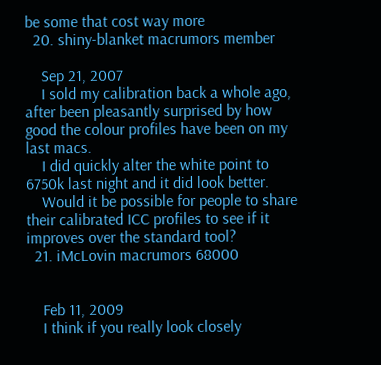be some that cost way more
  20. shiny-blanket macrumors member

    Sep 21, 2007
    I sold my calibration back a whole ago, after been pleasantly surprised by how good the colour profiles have been on my last macs.
    I did quickly alter the white point to 6750k last night and it did look better.
    Would it be possible for people to share their calibrated ICC profiles to see if it improves over the standard tool?
  21. iMcLovin macrumors 68000


    Feb 11, 2009
    I think if you really look closely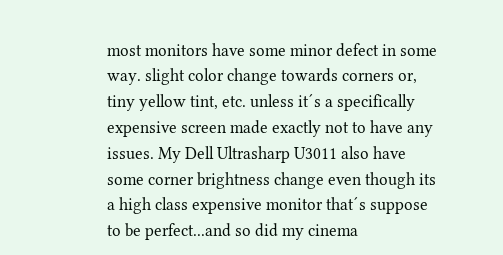most monitors have some minor defect in some way. slight color change towards corners or, tiny yellow tint, etc. unless it´s a specifically expensive screen made exactly not to have any issues. My Dell Ultrasharp U3011 also have some corner brightness change even though its a high class expensive monitor that´s suppose to be perfect...and so did my cinema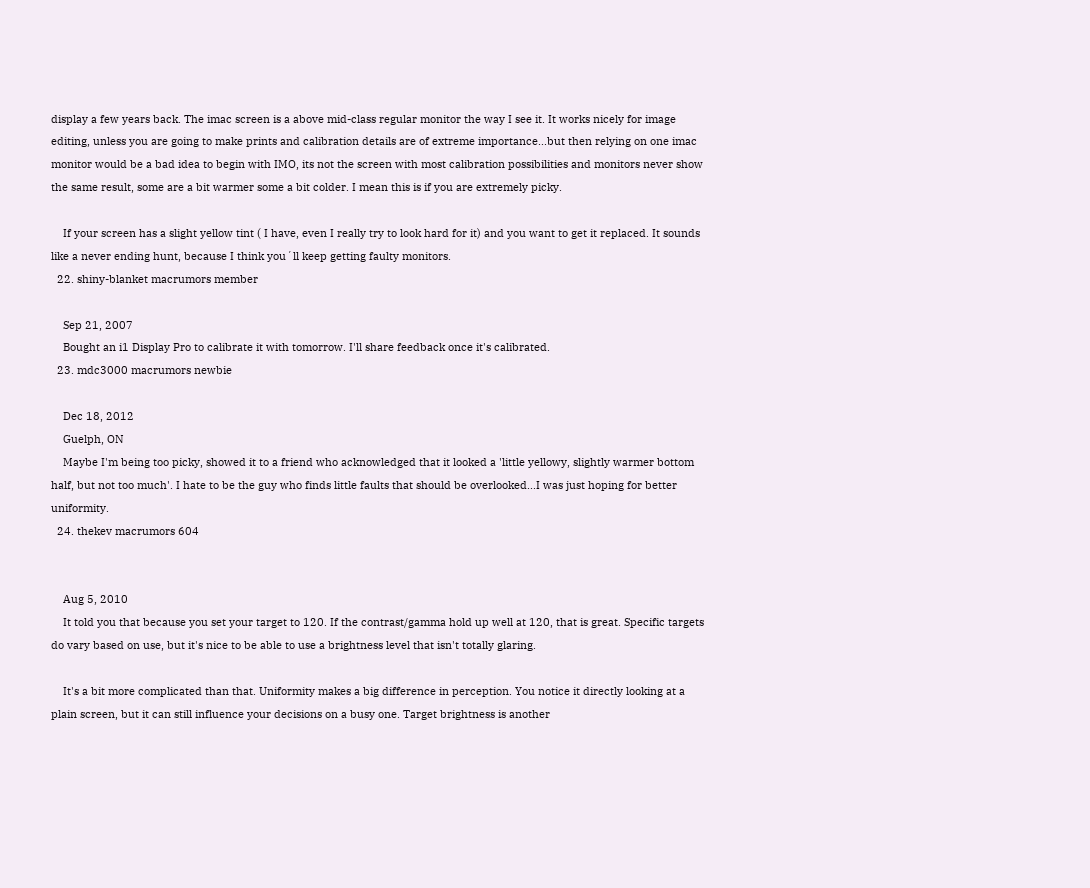display a few years back. The imac screen is a above mid-class regular monitor the way I see it. It works nicely for image editing, unless you are going to make prints and calibration details are of extreme importance...but then relying on one imac monitor would be a bad idea to begin with IMO, its not the screen with most calibration possibilities and monitors never show the same result, some are a bit warmer some a bit colder. I mean this is if you are extremely picky.

    If your screen has a slight yellow tint ( I have, even I really try to look hard for it) and you want to get it replaced. It sounds like a never ending hunt, because I think you´ll keep getting faulty monitors.
  22. shiny-blanket macrumors member

    Sep 21, 2007
    Bought an i1 Display Pro to calibrate it with tomorrow. I'll share feedback once it's calibrated.
  23. mdc3000 macrumors newbie

    Dec 18, 2012
    Guelph, ON
    Maybe I'm being too picky, showed it to a friend who acknowledged that it looked a 'little yellowy, slightly warmer bottom half, but not too much'. I hate to be the guy who finds little faults that should be overlooked...I was just hoping for better uniformity.
  24. thekev macrumors 604


    Aug 5, 2010
    It told you that because you set your target to 120. If the contrast/gamma hold up well at 120, that is great. Specific targets do vary based on use, but it's nice to be able to use a brightness level that isn't totally glaring.

    It's a bit more complicated than that. Uniformity makes a big difference in perception. You notice it directly looking at a plain screen, but it can still influence your decisions on a busy one. Target brightness is another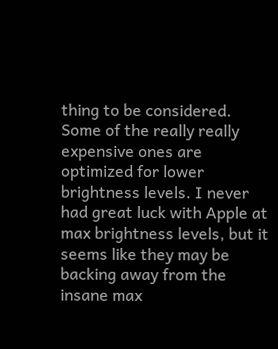thing to be considered. Some of the really really expensive ones are optimized for lower brightness levels. I never had great luck with Apple at max brightness levels, but it seems like they may be backing away from the insane max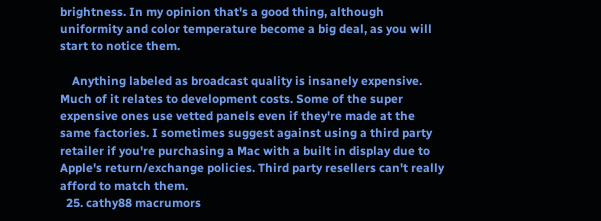brightness. In my opinion that's a good thing, although uniformity and color temperature become a big deal, as you will start to notice them.

    Anything labeled as broadcast quality is insanely expensive. Much of it relates to development costs. Some of the super expensive ones use vetted panels even if they're made at the same factories. I sometimes suggest against using a third party retailer if you're purchasing a Mac with a built in display due to Apple's return/exchange policies. Third party resellers can't really afford to match them.
  25. cathy88 macrumors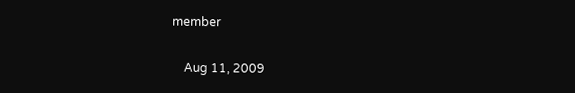member

    Aug 11, 2009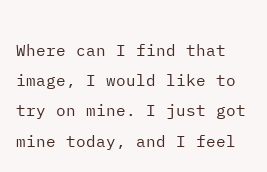Where can I find that image, I would like to try on mine. I just got mine today, and I feel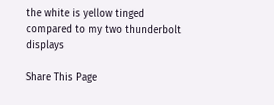the white is yellow tinged compared to my two thunderbolt displays

Share This Page